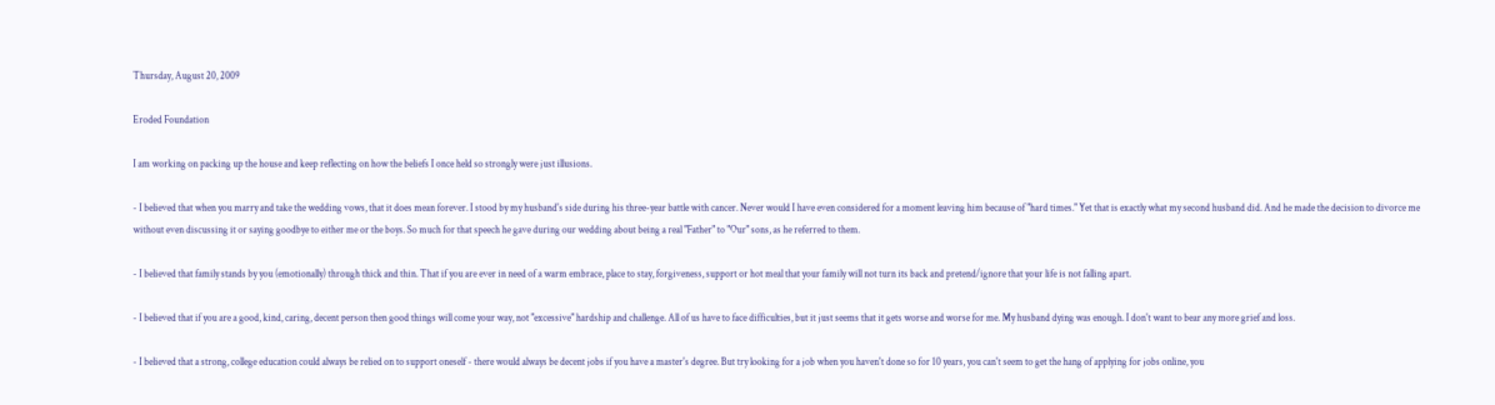Thursday, August 20, 2009

Eroded Foundation

I am working on packing up the house and keep reflecting on how the beliefs I once held so strongly were just illusions.

- I believed that when you marry and take the wedding vows, that it does mean forever. I stood by my husband's side during his three-year battle with cancer. Never would I have even considered for a moment leaving him because of "hard times." Yet that is exactly what my second husband did. And he made the decision to divorce me without even discussing it or saying goodbye to either me or the boys. So much for that speech he gave during our wedding about being a real "Father" to "Our" sons, as he referred to them.

- I believed that family stands by you (emotionally) through thick and thin. That if you are ever in need of a warm embrace, place to stay, forgiveness, support or hot meal that your family will not turn its back and pretend/ignore that your life is not falling apart.

- I believed that if you are a good, kind, caring, decent person then good things will come your way, not "excessive" hardship and challenge. All of us have to face difficulties, but it just seems that it gets worse and worse for me. My husband dying was enough. I don't want to bear any more grief and loss.

- I believed that a strong, college education could always be relied on to support oneself - there would always be decent jobs if you have a master's degree. But try looking for a job when you haven't done so for 10 years, you can't seem to get the hang of applying for jobs online, you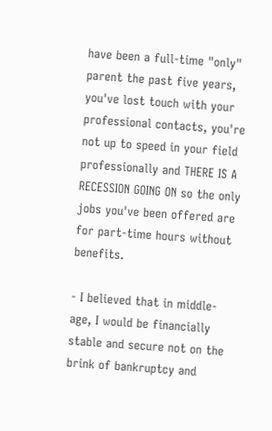have been a full-time "only" parent the past five years, you've lost touch with your professional contacts, you're not up to speed in your field professionally and THERE IS A RECESSION GOING ON so the only jobs you've been offered are for part-time hours without benefits.

- I believed that in middle-age, I would be financially stable and secure not on the brink of bankruptcy and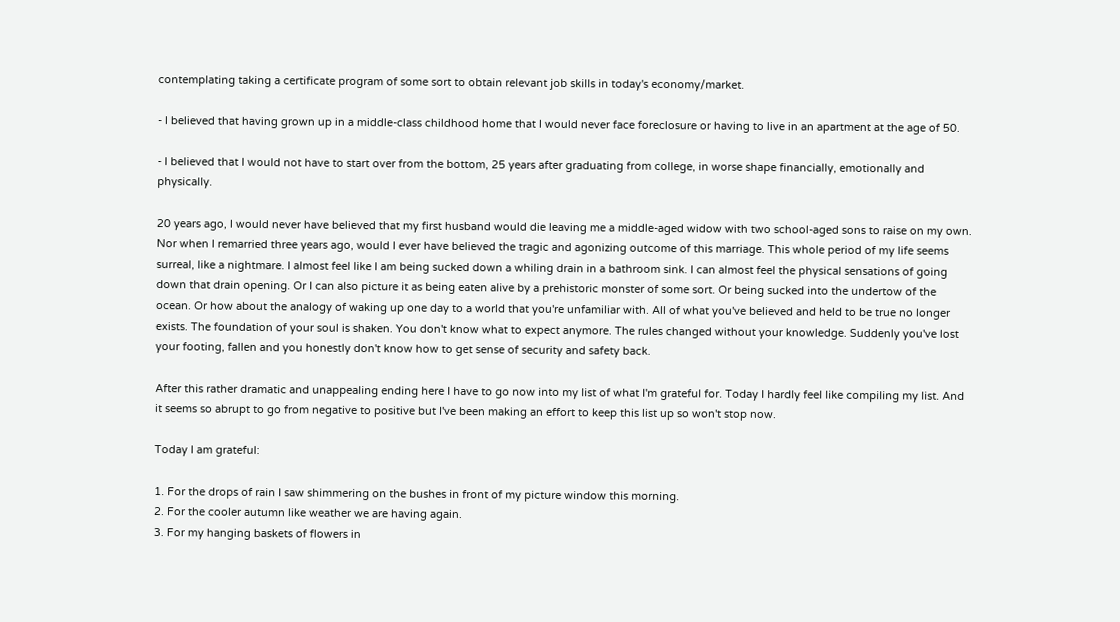contemplating taking a certificate program of some sort to obtain relevant job skills in today's economy/market.

- I believed that having grown up in a middle-class childhood home that I would never face foreclosure or having to live in an apartment at the age of 50.

- I believed that I would not have to start over from the bottom, 25 years after graduating from college, in worse shape financially, emotionally and physically.

20 years ago, I would never have believed that my first husband would die leaving me a middle-aged widow with two school-aged sons to raise on my own. Nor when I remarried three years ago, would I ever have believed the tragic and agonizing outcome of this marriage. This whole period of my life seems surreal, like a nightmare. I almost feel like I am being sucked down a whiling drain in a bathroom sink. I can almost feel the physical sensations of going down that drain opening. Or I can also picture it as being eaten alive by a prehistoric monster of some sort. Or being sucked into the undertow of the ocean. Or how about the analogy of waking up one day to a world that you're unfamiliar with. All of what you've believed and held to be true no longer exists. The foundation of your soul is shaken. You don't know what to expect anymore. The rules changed without your knowledge. Suddenly you've lost your footing, fallen and you honestly don't know how to get sense of security and safety back.

After this rather dramatic and unappealing ending here I have to go now into my list of what I'm grateful for. Today I hardly feel like compiling my list. And it seems so abrupt to go from negative to positive but I've been making an effort to keep this list up so won't stop now.

Today I am grateful:

1. For the drops of rain I saw shimmering on the bushes in front of my picture window this morning.
2. For the cooler autumn like weather we are having again.
3. For my hanging baskets of flowers in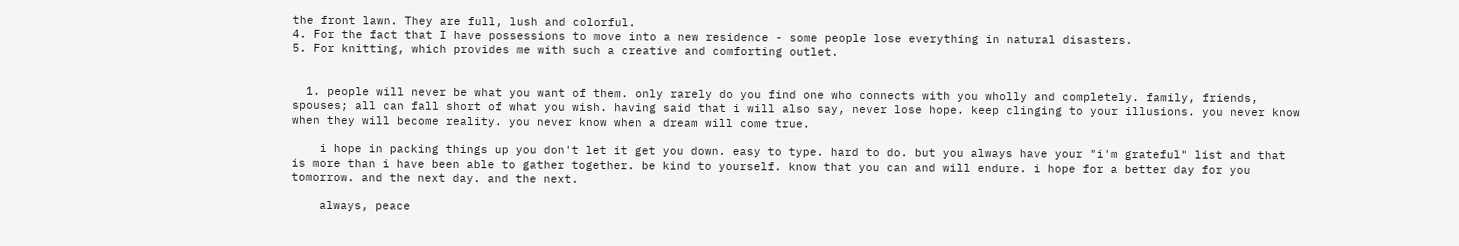the front lawn. They are full, lush and colorful.
4. For the fact that I have possessions to move into a new residence - some people lose everything in natural disasters.
5. For knitting, which provides me with such a creative and comforting outlet.


  1. people will never be what you want of them. only rarely do you find one who connects with you wholly and completely. family, friends, spouses; all can fall short of what you wish. having said that i will also say, never lose hope. keep clinging to your illusions. you never know when they will become reality. you never know when a dream will come true.

    i hope in packing things up you don't let it get you down. easy to type. hard to do. but you always have your "i'm grateful" list and that is more than i have been able to gather together. be kind to yourself. know that you can and will endure. i hope for a better day for you tomorrow. and the next day. and the next.

    always, peace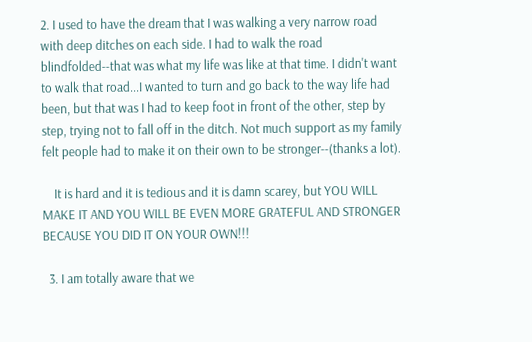2. I used to have the dream that I was walking a very narrow road with deep ditches on each side. I had to walk the road blindfolded--that was what my life was like at that time. I didn't want to walk that road...I wanted to turn and go back to the way life had been, but that was I had to keep foot in front of the other, step by step, trying not to fall off in the ditch. Not much support as my family felt people had to make it on their own to be stronger--(thanks a lot).

    It is hard and it is tedious and it is damn scarey, but YOU WILL MAKE IT AND YOU WILL BE EVEN MORE GRATEFUL AND STRONGER BECAUSE YOU DID IT ON YOUR OWN!!!

  3. I am totally aware that we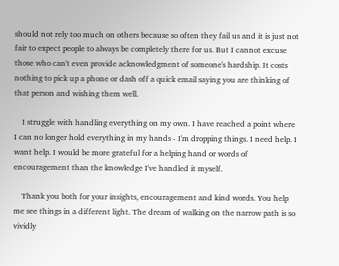should not rely too much on others because so often they fail us and it is just not fair to expect people to always be completely there for us. But I cannot excuse those who can't even provide acknowledgment of someone's hardship. It costs nothing to pick up a phone or dash off a quick email saying you are thinking of that person and wishing them well.

    I struggle with handling everything on my own. I have reached a point where I can no longer hold everything in my hands - I'm dropping things. I need help. I want help. I would be more grateful for a helping hand or words of encouragement than the knowledge I've handled it myself.

    Thank you both for your insights, encouragement and kind words. You help me see things in a different light. The dream of walking on the narrow path is so vividly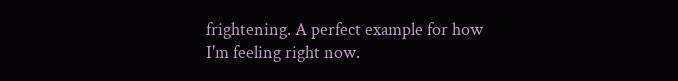frightening. A perfect example for how I'm feeling right now.